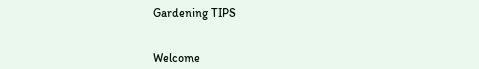Gardening TIPS


Welcome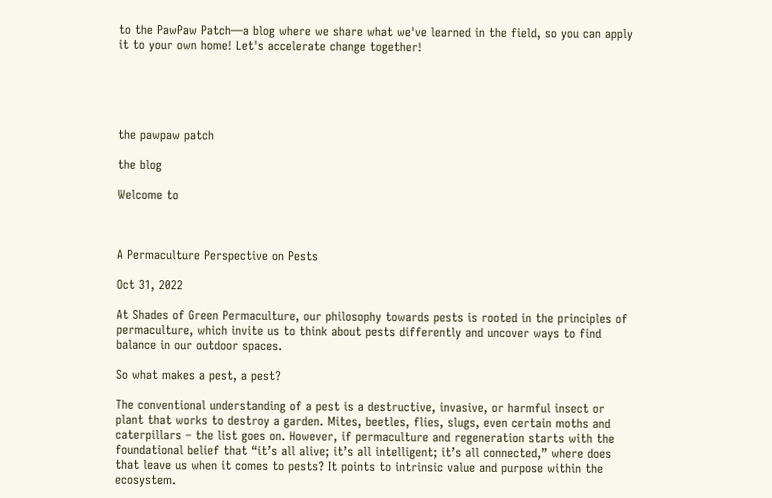to the PawPaw Patch—a blog where we share what we've learned in the field, so you can apply it to your own home! Let's accelerate change together!





the pawpaw patch

the blog

Welcome to



A Permaculture Perspective on Pests

Oct 31, 2022

At Shades of Green Permaculture, our philosophy towards pests is rooted in the principles of permaculture, which invite us to think about pests differently and uncover ways to find balance in our outdoor spaces.

So what makes a pest, a pest?

The conventional understanding of a pest is a destructive, invasive, or harmful insect or plant that works to destroy a garden. Mites, beetles, flies, slugs, even certain moths and caterpillars – the list goes on. However, if permaculture and regeneration starts with the foundational belief that “it’s all alive; it’s all intelligent; it’s all connected,” where does that leave us when it comes to pests? It points to intrinsic value and purpose within the ecosystem.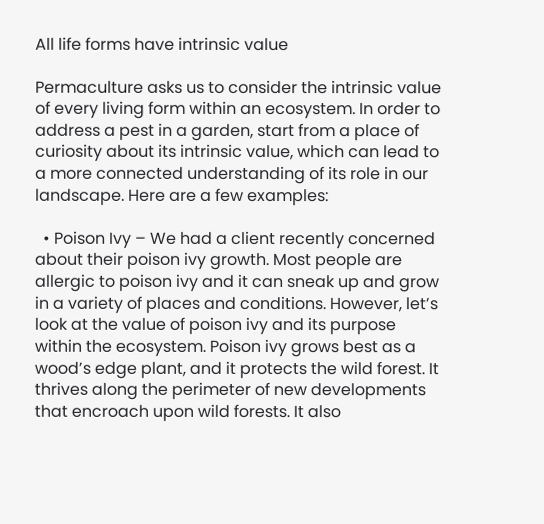All life forms have intrinsic value

Permaculture asks us to consider the intrinsic value of every living form within an ecosystem. In order to address a pest in a garden, start from a place of curiosity about its intrinsic value, which can lead to a more connected understanding of its role in our landscape. Here are a few examples:

  • Poison Ivy – We had a client recently concerned about their poison ivy growth. Most people are allergic to poison ivy and it can sneak up and grow in a variety of places and conditions. However, let’s look at the value of poison ivy and its purpose within the ecosystem. Poison ivy grows best as a wood’s edge plant, and it protects the wild forest. It thrives along the perimeter of new developments that encroach upon wild forests. It also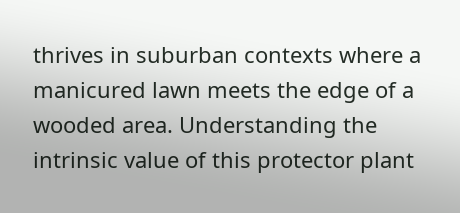thrives in suburban contexts where a manicured lawn meets the edge of a wooded area. Understanding the intrinsic value of this protector plant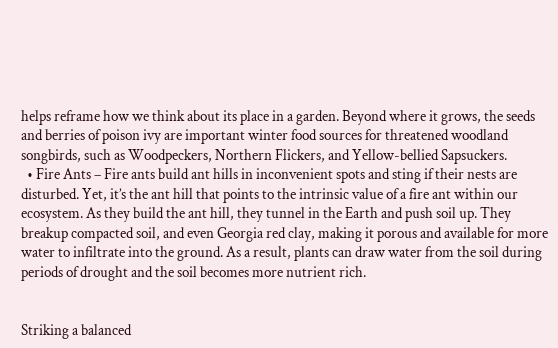helps reframe how we think about its place in a garden. Beyond where it grows, the seeds and berries of poison ivy are important winter food sources for threatened woodland songbirds, such as Woodpeckers, Northern Flickers, and Yellow-bellied Sapsuckers.
  • Fire Ants – Fire ants build ant hills in inconvenient spots and sting if their nests are disturbed. Yet, it’s the ant hill that points to the intrinsic value of a fire ant within our ecosystem. As they build the ant hill, they tunnel in the Earth and push soil up. They breakup compacted soil, and even Georgia red clay, making it porous and available for more water to infiltrate into the ground. As a result, plants can draw water from the soil during periods of drought and the soil becomes more nutrient rich.


Striking a balanced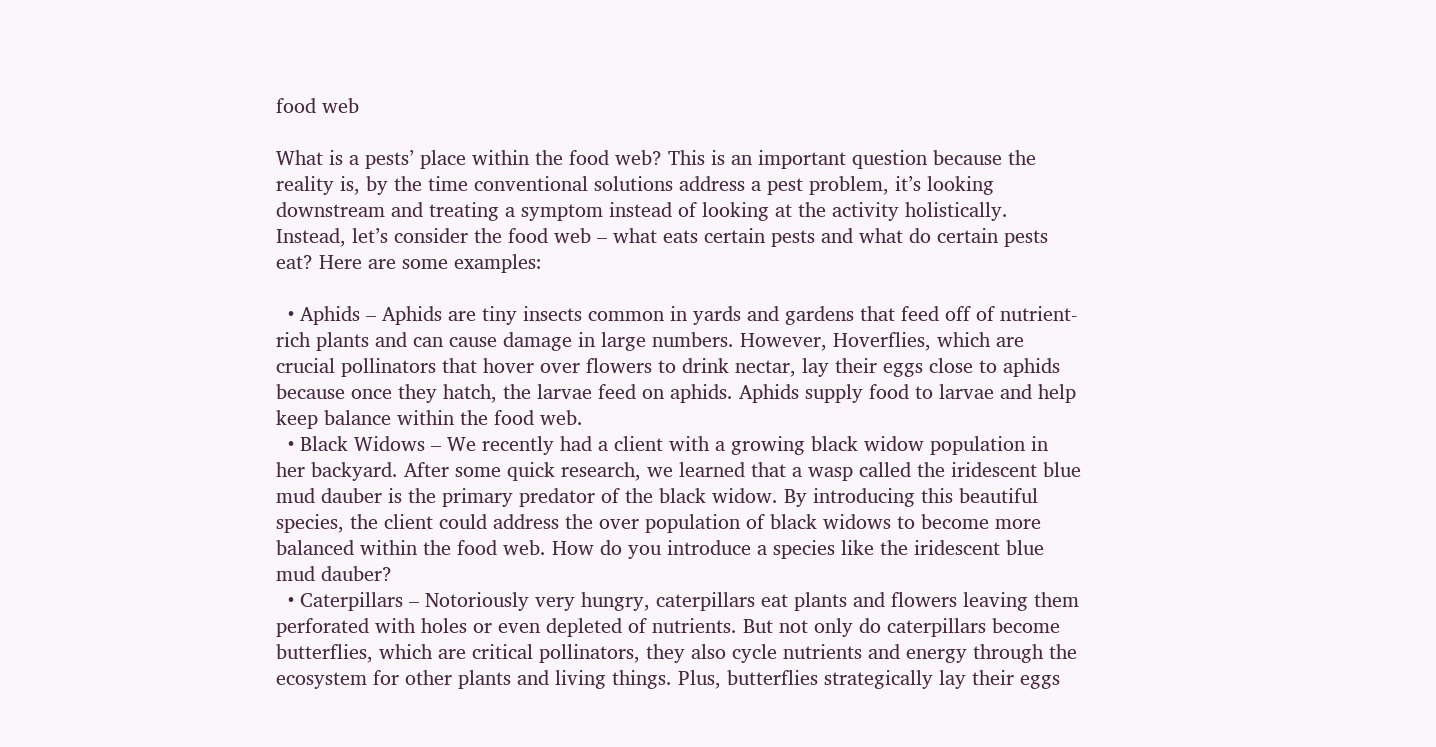food web

What is a pests’ place within the food web? This is an important question because the reality is, by the time conventional solutions address a pest problem, it’s looking downstream and treating a symptom instead of looking at the activity holistically. Instead, let’s consider the food web – what eats certain pests and what do certain pests eat? Here are some examples:

  • Aphids – Aphids are tiny insects common in yards and gardens that feed off of nutrient-rich plants and can cause damage in large numbers. However, Hoverflies, which are crucial pollinators that hover over flowers to drink nectar, lay their eggs close to aphids because once they hatch, the larvae feed on aphids. Aphids supply food to larvae and help keep balance within the food web.
  • Black Widows – We recently had a client with a growing black widow population in her backyard. After some quick research, we learned that a wasp called the iridescent blue mud dauber is the primary predator of the black widow. By introducing this beautiful species, the client could address the over population of black widows to become more balanced within the food web. How do you introduce a species like the iridescent blue mud dauber?
  • Caterpillars – Notoriously very hungry, caterpillars eat plants and flowers leaving them perforated with holes or even depleted of nutrients. But not only do caterpillars become butterflies, which are critical pollinators, they also cycle nutrients and energy through the ecosystem for other plants and living things. Plus, butterflies strategically lay their eggs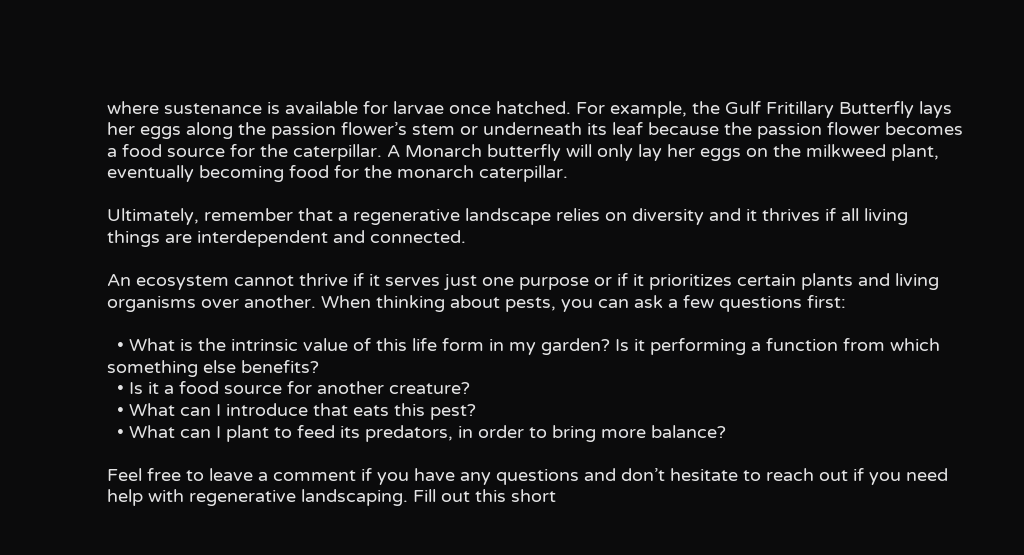where sustenance is available for larvae once hatched. For example, the Gulf Fritillary Butterfly lays her eggs along the passion flower’s stem or underneath its leaf because the passion flower becomes a food source for the caterpillar. A Monarch butterfly will only lay her eggs on the milkweed plant, eventually becoming food for the monarch caterpillar.

Ultimately, remember that a regenerative landscape relies on diversity and it thrives if all living things are interdependent and connected.

An ecosystem cannot thrive if it serves just one purpose or if it prioritizes certain plants and living organisms over another. When thinking about pests, you can ask a few questions first:

  • What is the intrinsic value of this life form in my garden? Is it performing a function from which something else benefits?
  • Is it a food source for another creature?
  • What can I introduce that eats this pest?
  • What can I plant to feed its predators, in order to bring more balance?

Feel free to leave a comment if you have any questions and don’t hesitate to reach out if you need help with regenerative landscaping. Fill out this short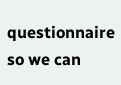questionnaire so we can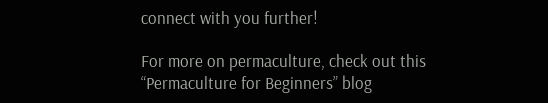connect with you further!

For more on permaculture, check out this “Permaculture for Beginners” blog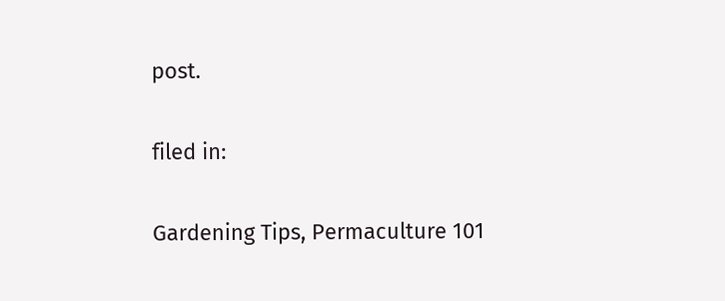post.

filed in:

Gardening Tips, Permaculture 101